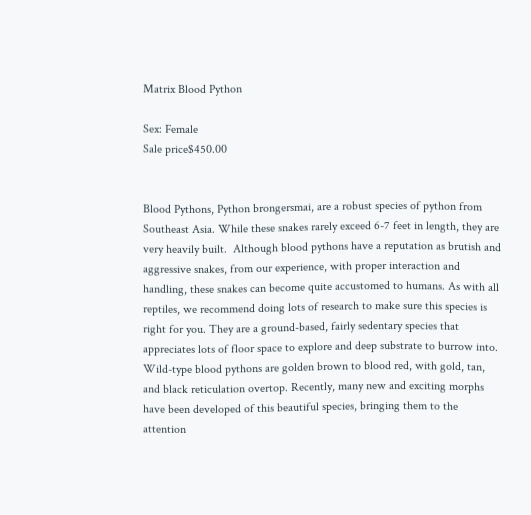Matrix Blood Python

Sex: Female
Sale price$450.00


Blood Pythons, Python brongersmai, are a robust species of python from Southeast Asia. While these snakes rarely exceed 6-7 feet in length, they are very heavily built.  Although blood pythons have a reputation as brutish and aggressive snakes, from our experience, with proper interaction and handling, these snakes can become quite accustomed to humans. As with all reptiles, we recommend doing lots of research to make sure this species is right for you. They are a ground-based, fairly sedentary species that appreciates lots of floor space to explore and deep substrate to burrow into. Wild-type blood pythons are golden brown to blood red, with gold, tan, and black reticulation overtop. Recently, many new and exciting morphs have been developed of this beautiful species, bringing them to the attention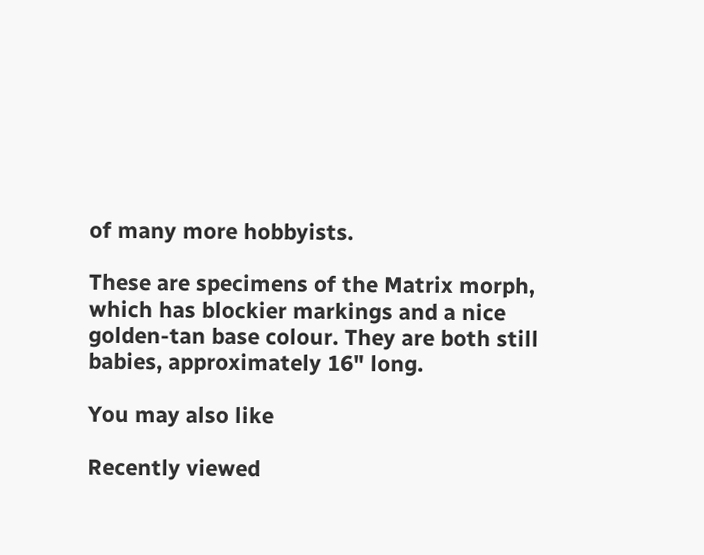of many more hobbyists.

These are specimens of the Matrix morph, which has blockier markings and a nice golden-tan base colour. They are both still babies, approximately 16" long.

You may also like

Recently viewed